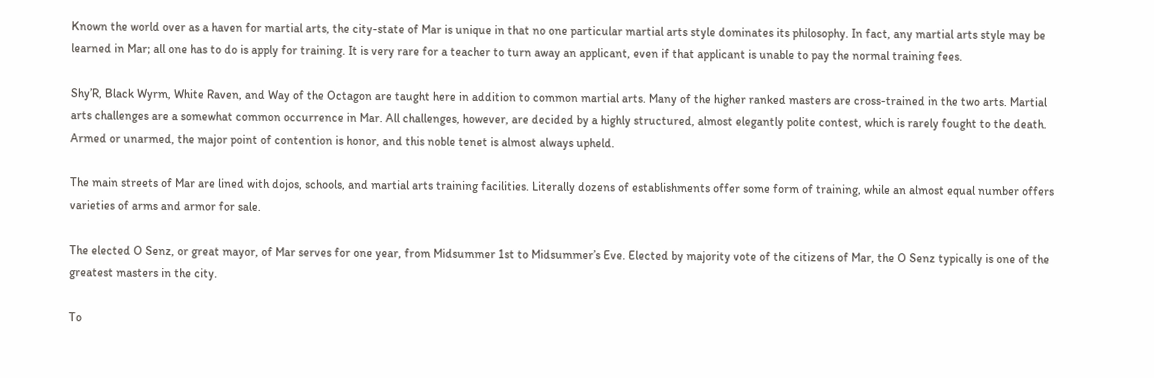Known the world over as a haven for martial arts, the city-state of Mar is unique in that no one particular martial arts style dominates its philosophy. In fact, any martial arts style may be learned in Mar; all one has to do is apply for training. It is very rare for a teacher to turn away an applicant, even if that applicant is unable to pay the normal training fees.

Shy’R, Black Wyrm, White Raven, and Way of the Octagon are taught here in addition to common martial arts. Many of the higher ranked masters are cross-trained in the two arts. Martial arts challenges are a somewhat common occurrence in Mar. All challenges, however, are decided by a highly structured, almost elegantly polite contest, which is rarely fought to the death. Armed or unarmed, the major point of contention is honor, and this noble tenet is almost always upheld.

The main streets of Mar are lined with dojos, schools, and martial arts training facilities. Literally dozens of establishments offer some form of training, while an almost equal number offers varieties of arms and armor for sale.

The elected O Senz, or great mayor, of Mar serves for one year, from Midsummer 1st to Midsummer’s Eve. Elected by majority vote of the citizens of Mar, the O Senz typically is one of the greatest masters in the city.

To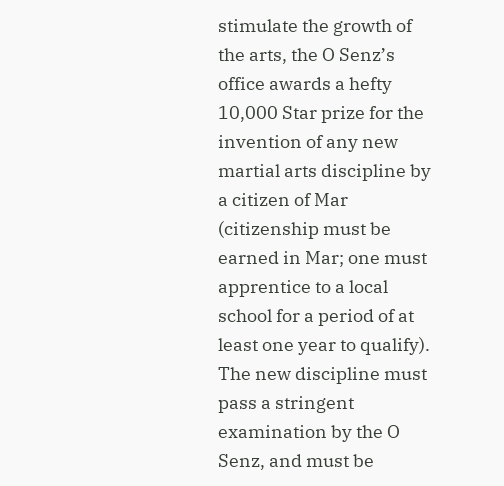stimulate the growth of the arts, the O Senz’s office awards a hefty 10,000 Star prize for the invention of any new martial arts discipline by a citizen of Mar (citizenship must be earned in Mar; one must apprentice to a local school for a period of at least one year to qualify). The new discipline must pass a stringent examination by the O Senz, and must be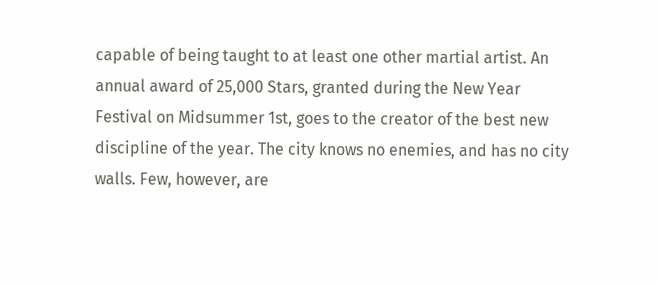capable of being taught to at least one other martial artist. An annual award of 25,000 Stars, granted during the New Year Festival on Midsummer 1st, goes to the creator of the best new discipline of the year. The city knows no enemies, and has no city walls. Few, however, are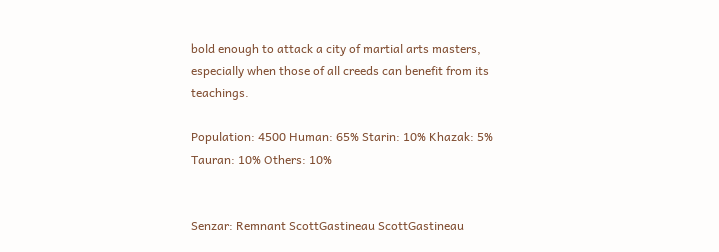bold enough to attack a city of martial arts masters, especially when those of all creeds can benefit from its teachings.

Population: 4500 Human: 65% Starin: 10% Khazak: 5% Tauran: 10% Others: 10%


Senzar: Remnant ScottGastineau ScottGastineau